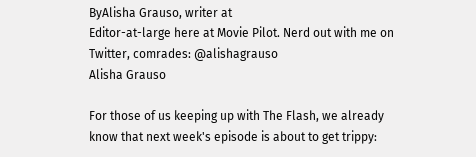ByAlisha Grauso, writer at
Editor-at-large here at Movie Pilot. Nerd out with me on Twitter, comrades: @alishagrauso
Alisha Grauso

For those of us keeping up with The Flash, we already know that next week's episode is about to get trippy: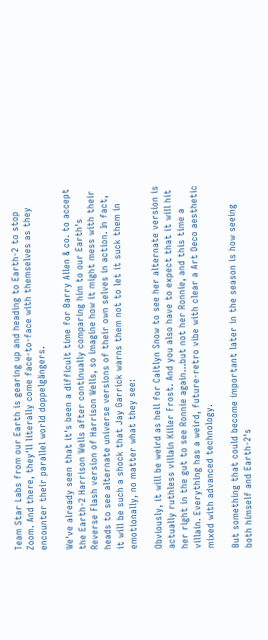Team Star Labs from our Earth is gearing up and heading to Earth-2 to stop Zoom. And there, they'll literally come face-to-face with themselves as they encounter their parallel world doppelgängers.

We've already seen that it's been a difficult time for Barry Allen & co. to accept the Earth-2 Harrison Wells after continually comparing him to our Earth's Reverse Flash version of Harrison Wells, so imagine how it might mess with their heads to see alternate universe versions of their own selves in action. In fact, it will be such a shock that Jay Garrick warns them not to let it suck them in emotionally, no matter what they see:

Obviously, it will be weird as hell for Caitlyn Snow to see her alternate version is actually ruthless villain Killer Frost. And you also have to expect that it will hit her right in the gut to see Ronnie again...but not her Ronnie, and this time a villain. Everything has a weird, future-retro vibe with clear a Art Deco aesthetic mixed with advanced technology.

But something that could become important later in the season is how seeing both himself and Earth-2's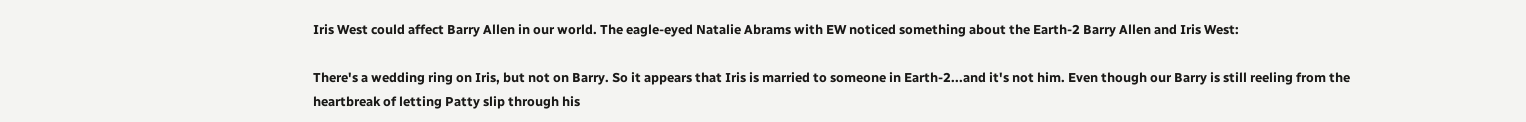Iris West could affect Barry Allen in our world. The eagle-eyed Natalie Abrams with EW noticed something about the Earth-2 Barry Allen and Iris West:

There's a wedding ring on Iris, but not on Barry. So it appears that Iris is married to someone in Earth-2...and it's not him. Even though our Barry is still reeling from the heartbreak of letting Patty slip through his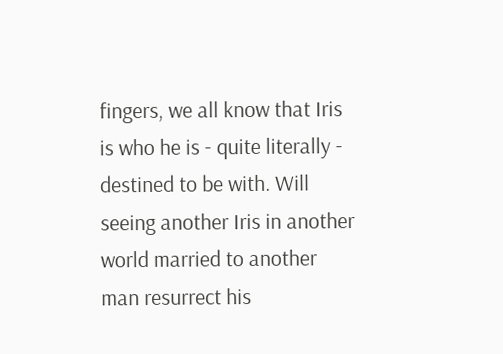fingers, we all know that Iris is who he is - quite literally - destined to be with. Will seeing another Iris in another world married to another man resurrect his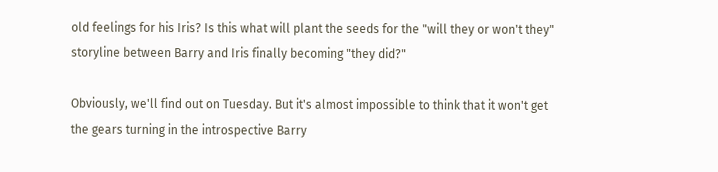old feelings for his Iris? Is this what will plant the seeds for the "will they or won't they" storyline between Barry and Iris finally becoming "they did?"

Obviously, we'll find out on Tuesday. But it's almost impossible to think that it won't get the gears turning in the introspective Barry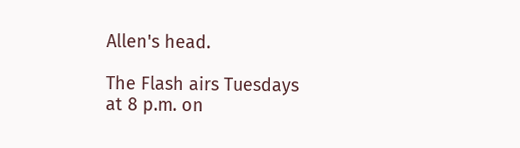Allen's head.

The Flash airs Tuesdays at 8 p.m. on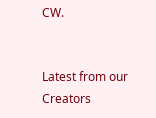CW.


Latest from our Creators